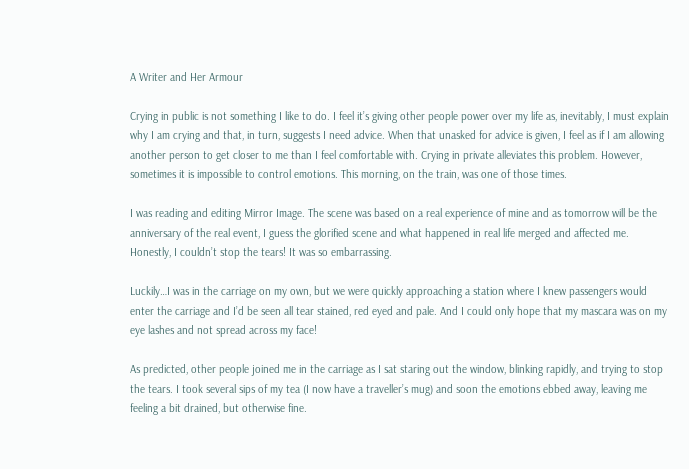A Writer and Her Armour

Crying in public is not something I like to do. I feel it’s giving other people power over my life as, inevitably, I must explain why I am crying and that, in turn, suggests I need advice. When that unasked for advice is given, I feel as if I am allowing another person to get closer to me than I feel comfortable with. Crying in private alleviates this problem. However, sometimes it is impossible to control emotions. This morning, on the train, was one of those times.

I was reading and editing Mirror Image. The scene was based on a real experience of mine and as tomorrow will be the anniversary of the real event, I guess the glorified scene and what happened in real life merged and affected me. Honestly, I couldn’t stop the tears! It was so embarrassing.

Luckily…I was in the carriage on my own, but we were quickly approaching a station where I knew passengers would enter the carriage and I’d be seen all tear stained, red eyed and pale. And I could only hope that my mascara was on my eye lashes and not spread across my face!

As predicted, other people joined me in the carriage as I sat staring out the window, blinking rapidly, and trying to stop the tears. I took several sips of my tea (I now have a traveller’s mug) and soon the emotions ebbed away, leaving me feeling a bit drained, but otherwise fine.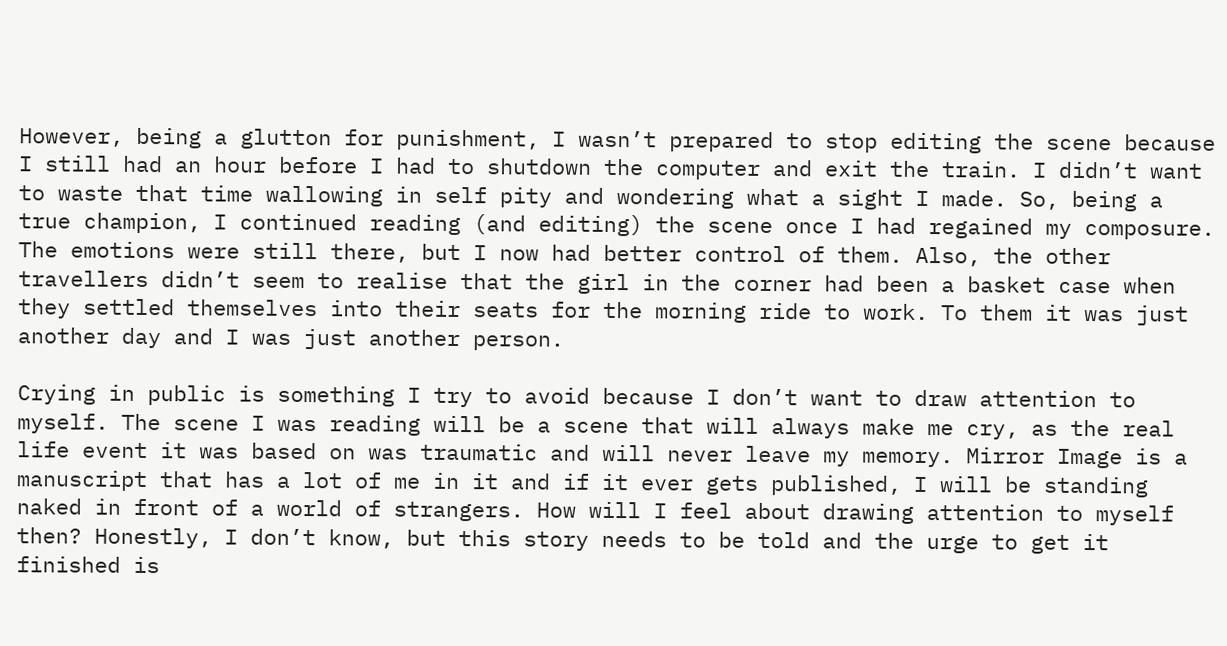However, being a glutton for punishment, I wasn’t prepared to stop editing the scene because I still had an hour before I had to shutdown the computer and exit the train. I didn’t want to waste that time wallowing in self pity and wondering what a sight I made. So, being a true champion, I continued reading (and editing) the scene once I had regained my composure. The emotions were still there, but I now had better control of them. Also, the other travellers didn’t seem to realise that the girl in the corner had been a basket case when they settled themselves into their seats for the morning ride to work. To them it was just another day and I was just another person.

Crying in public is something I try to avoid because I don’t want to draw attention to myself. The scene I was reading will be a scene that will always make me cry, as the real life event it was based on was traumatic and will never leave my memory. Mirror Image is a manuscript that has a lot of me in it and if it ever gets published, I will be standing naked in front of a world of strangers. How will I feel about drawing attention to myself then? Honestly, I don’t know, but this story needs to be told and the urge to get it finished is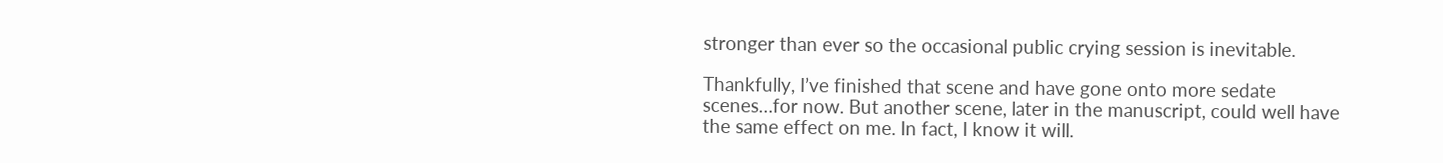stronger than ever so the occasional public crying session is inevitable.

Thankfully, I’ve finished that scene and have gone onto more sedate scenes…for now. But another scene, later in the manuscript, could well have the same effect on me. In fact, I know it will.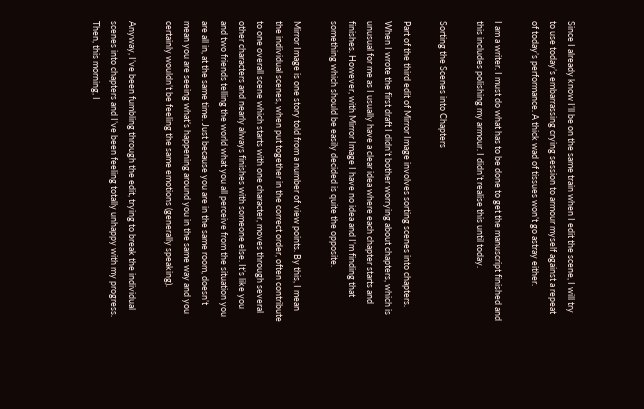Since I already know I’ll be on the same train when I edit the scene, I will try to use today’s embarrassing crying session to armour myself against a repeat of today’s performance. A thick wad of tissues won’t go astray either.

I am a writer. I must do what has to be done to get the manuscript finished and this includes polishing my armour. I didn’t realise this until today.

Sorting the Scenes into Chapters

Part of the third edit of Mirror Image involves sorting scenes into chapters. When I wrote the first draft I didn’t bother worrying about chapters, which is unusual for me as I usually have a clear idea where each chapter starts and finishes. However, with Mirror Image I have no idea and I’m finding that something which should be easily decided is quite the opposite.

Mirror Image is one story told from a number of view points. By this, I mean the individual scenes, when put together in the correct order, often contribute to one overall scene which starts with one character, moves through several other characters and nearly always finishes with someone else. It’s like you and two friends telling the world what you all perceive from the situation you are all in, at the same time. Just because you are in the same room, doesn’t mean you are seeing what’s happening around you in the same way and you certainly wouldn’t be feeling the same emotions (generally speaking).

Anyway, I’ve been fumbling through the edit, trying to break the individual scenes into chapters and I’ve been feeling totally unhappy with my progress. Then, this morning, I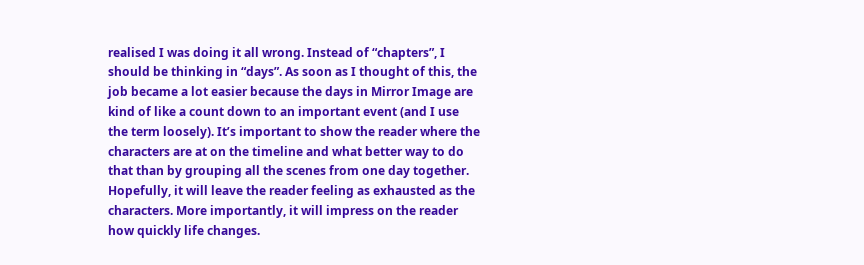realised I was doing it all wrong. Instead of “chapters”, I should be thinking in “days”. As soon as I thought of this, the job became a lot easier because the days in Mirror Image are kind of like a count down to an important event (and I use the term loosely). It’s important to show the reader where the characters are at on the timeline and what better way to do that than by grouping all the scenes from one day together. Hopefully, it will leave the reader feeling as exhausted as the characters. More importantly, it will impress on the reader how quickly life changes.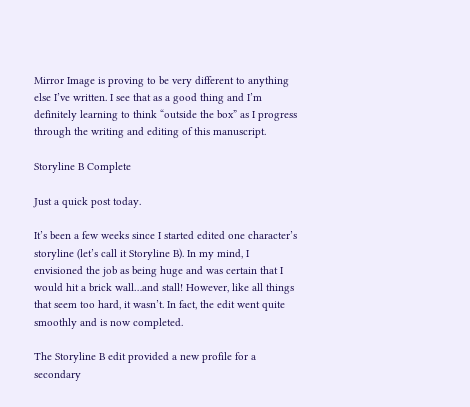Mirror Image is proving to be very different to anything else I’ve written. I see that as a good thing and I’m definitely learning to think “outside the box” as I progress through the writing and editing of this manuscript.

Storyline B Complete

Just a quick post today.

It’s been a few weeks since I started edited one character’s storyline (let’s call it Storyline B). In my mind, I envisioned the job as being huge and was certain that I would hit a brick wall…and stall! However, like all things that seem too hard, it wasn’t. In fact, the edit went quite smoothly and is now completed.

The Storyline B edit provided a new profile for a secondary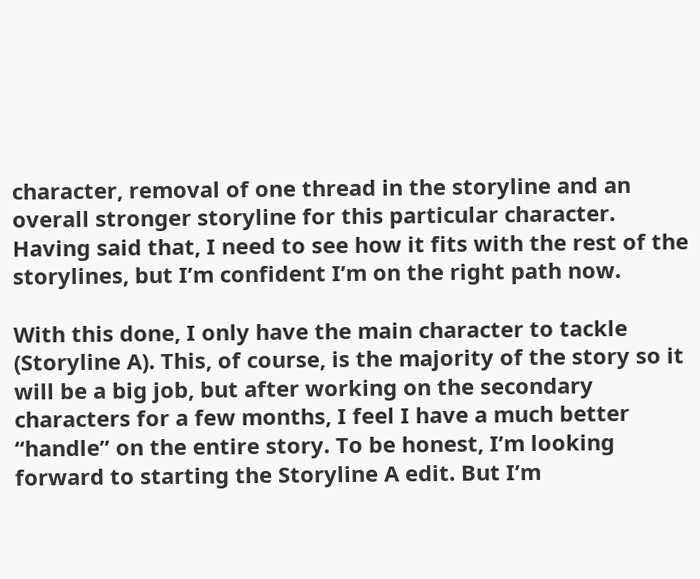character, removal of one thread in the storyline and an overall stronger storyline for this particular character. Having said that, I need to see how it fits with the rest of the storylines, but I’m confident I’m on the right path now.

With this done, I only have the main character to tackle (Storyline A). This, of course, is the majority of the story so it will be a big job, but after working on the secondary characters for a few months, I feel I have a much better “handle” on the entire story. To be honest, I’m looking forward to starting the Storyline A edit. But I’m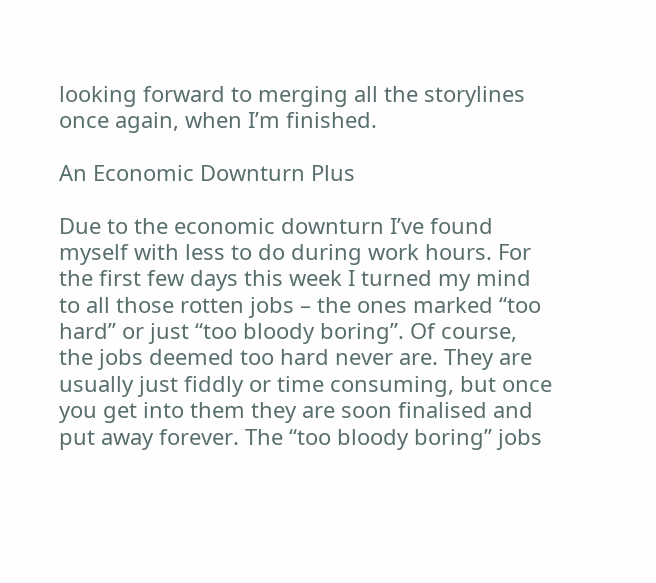looking forward to merging all the storylines once again, when I’m finished.

An Economic Downturn Plus

Due to the economic downturn I’ve found myself with less to do during work hours. For the first few days this week I turned my mind to all those rotten jobs – the ones marked “too hard” or just “too bloody boring”. Of course, the jobs deemed too hard never are. They are usually just fiddly or time consuming, but once you get into them they are soon finalised and put away forever. The “too bloody boring” jobs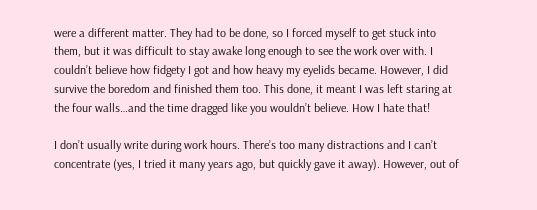were a different matter. They had to be done, so I forced myself to get stuck into them, but it was difficult to stay awake long enough to see the work over with. I couldn’t believe how fidgety I got and how heavy my eyelids became. However, I did survive the boredom and finished them too. This done, it meant I was left staring at the four walls…and the time dragged like you wouldn’t believe. How I hate that!

I don’t usually write during work hours. There’s too many distractions and I can’t concentrate (yes, I tried it many years ago, but quickly gave it away). However, out of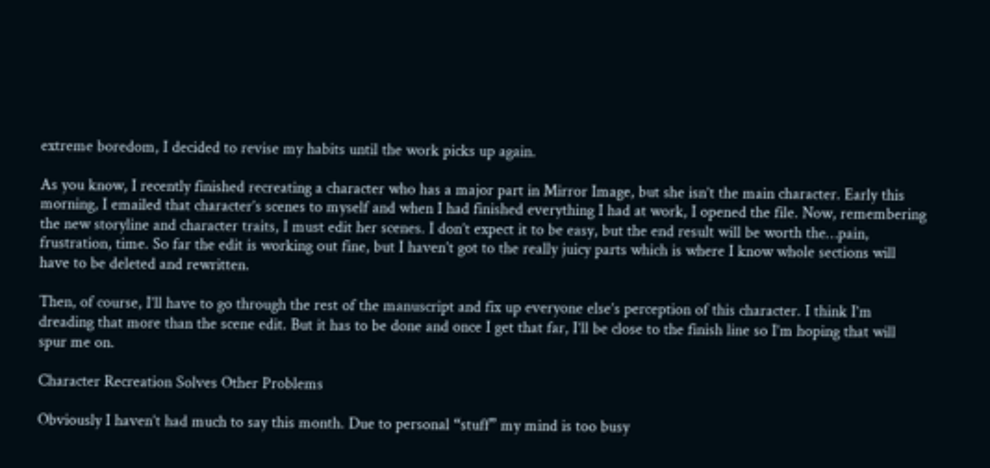extreme boredom, I decided to revise my habits until the work picks up again.

As you know, I recently finished recreating a character who has a major part in Mirror Image, but she isn’t the main character. Early this morning, I emailed that character’s scenes to myself and when I had finished everything I had at work, I opened the file. Now, remembering the new storyline and character traits, I must edit her scenes. I don’t expect it to be easy, but the end result will be worth the…pain, frustration, time. So far the edit is working out fine, but I haven’t got to the really juicy parts which is where I know whole sections will have to be deleted and rewritten.

Then, of course, I’ll have to go through the rest of the manuscript and fix up everyone else’s perception of this character. I think I’m dreading that more than the scene edit. But it has to be done and once I get that far, I’ll be close to the finish line so I’m hoping that will spur me on.

Character Recreation Solves Other Problems

Obviously I haven’t had much to say this month. Due to personal “stuff” my mind is too busy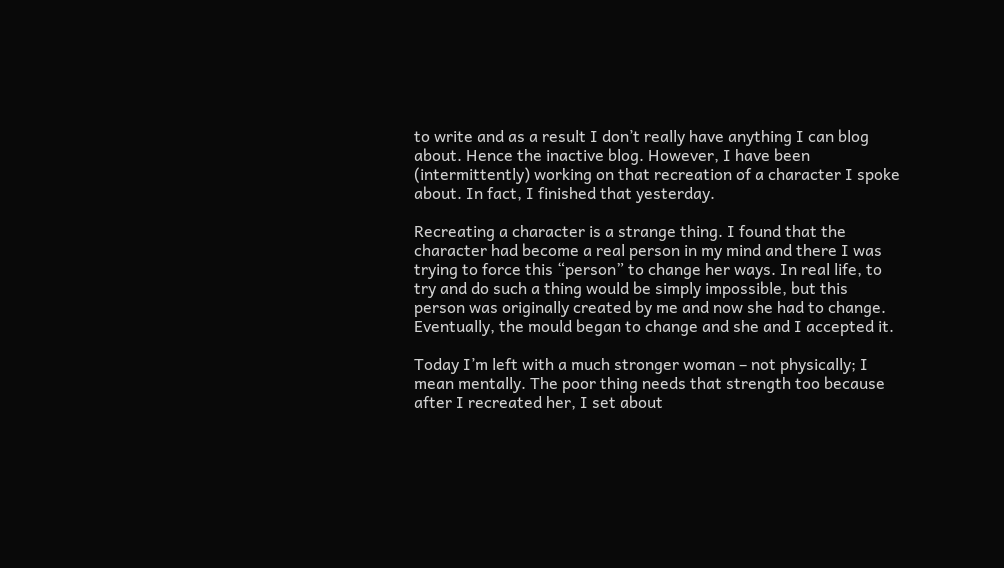to write and as a result I don’t really have anything I can blog about. Hence the inactive blog. However, I have been (intermittently) working on that recreation of a character I spoke about. In fact, I finished that yesterday.

Recreating a character is a strange thing. I found that the character had become a real person in my mind and there I was trying to force this “person” to change her ways. In real life, to try and do such a thing would be simply impossible, but this person was originally created by me and now she had to change. Eventually, the mould began to change and she and I accepted it.

Today I’m left with a much stronger woman – not physically; I mean mentally. The poor thing needs that strength too because after I recreated her, I set about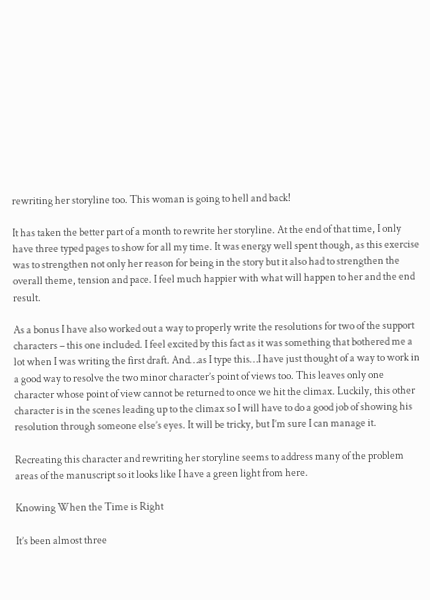rewriting her storyline too. This woman is going to hell and back!

It has taken the better part of a month to rewrite her storyline. At the end of that time, I only have three typed pages to show for all my time. It was energy well spent though, as this exercise was to strengthen not only her reason for being in the story but it also had to strengthen the overall theme, tension and pace. I feel much happier with what will happen to her and the end result.

As a bonus I have also worked out a way to properly write the resolutions for two of the support characters – this one included. I feel excited by this fact as it was something that bothered me a lot when I was writing the first draft. And…as I type this…I have just thought of a way to work in a good way to resolve the two minor character’s point of views too. This leaves only one character whose point of view cannot be returned to once we hit the climax. Luckily, this other character is in the scenes leading up to the climax so I will have to do a good job of showing his resolution through someone else’s eyes. It will be tricky, but I’m sure I can manage it.

Recreating this character and rewriting her storyline seems to address many of the problem areas of the manuscript so it looks like I have a green light from here.

Knowing When the Time is Right

It’s been almost three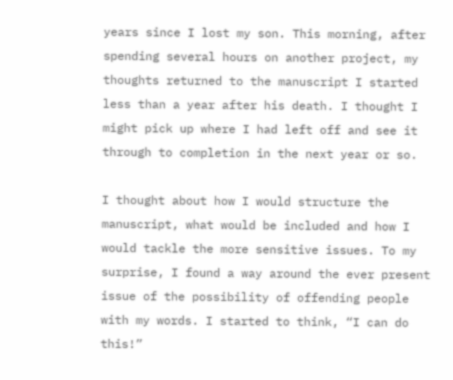years since I lost my son. This morning, after spending several hours on another project, my thoughts returned to the manuscript I started less than a year after his death. I thought I might pick up where I had left off and see it through to completion in the next year or so.

I thought about how I would structure the manuscript, what would be included and how I would tackle the more sensitive issues. To my surprise, I found a way around the ever present issue of the possibility of offending people with my words. I started to think, “I can do this!”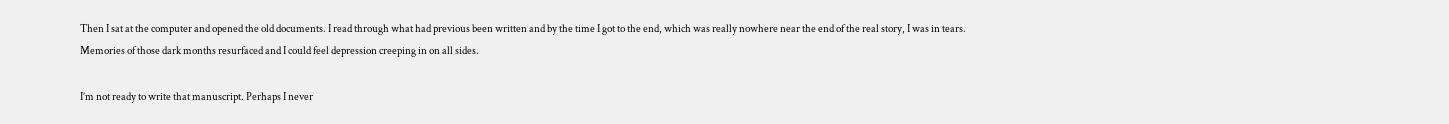Then I sat at the computer and opened the old documents. I read through what had previous been written and by the time I got to the end, which was really nowhere near the end of the real story, I was in tears. Memories of those dark months resurfaced and I could feel depression creeping in on all sides.

I’m not ready to write that manuscript. Perhaps I never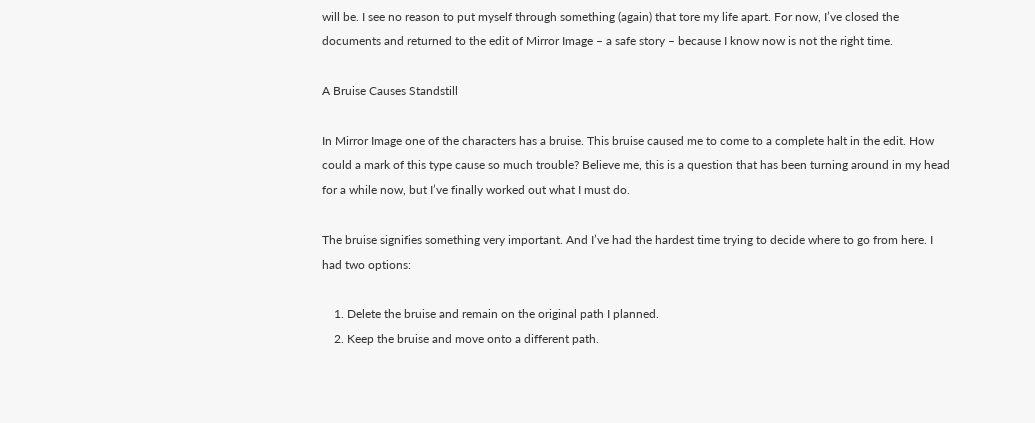will be. I see no reason to put myself through something (again) that tore my life apart. For now, I’ve closed the documents and returned to the edit of Mirror Image – a safe story – because I know now is not the right time.

A Bruise Causes Standstill

In Mirror Image one of the characters has a bruise. This bruise caused me to come to a complete halt in the edit. How could a mark of this type cause so much trouble? Believe me, this is a question that has been turning around in my head for a while now, but I’ve finally worked out what I must do.

The bruise signifies something very important. And I’ve had the hardest time trying to decide where to go from here. I had two options:

    1. Delete the bruise and remain on the original path I planned.
    2. Keep the bruise and move onto a different path.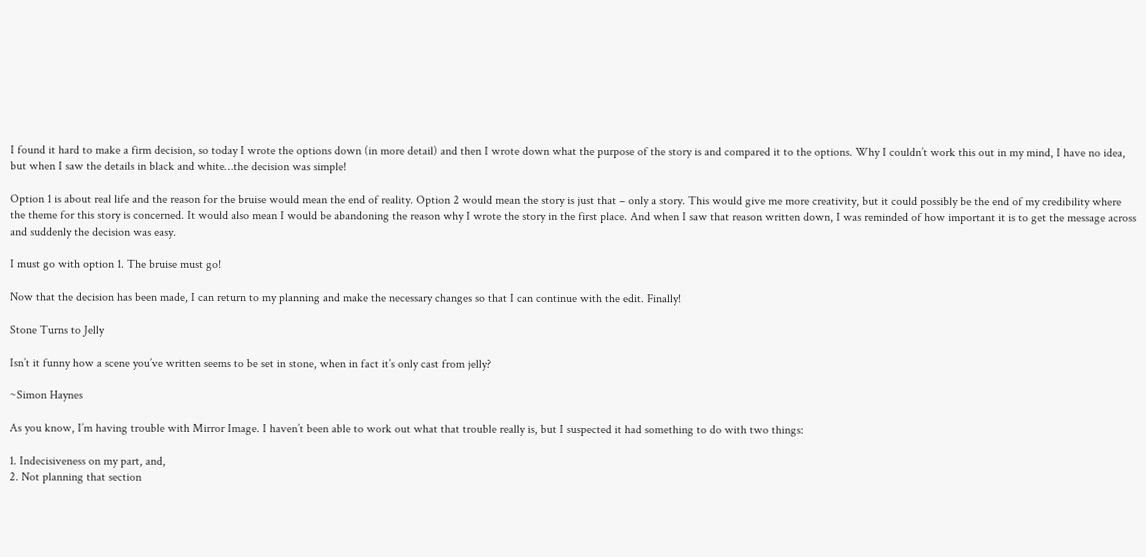I found it hard to make a firm decision, so today I wrote the options down (in more detail) and then I wrote down what the purpose of the story is and compared it to the options. Why I couldn’t work this out in my mind, I have no idea, but when I saw the details in black and white…the decision was simple!

Option 1 is about real life and the reason for the bruise would mean the end of reality. Option 2 would mean the story is just that – only a story. This would give me more creativity, but it could possibly be the end of my credibility where the theme for this story is concerned. It would also mean I would be abandoning the reason why I wrote the story in the first place. And when I saw that reason written down, I was reminded of how important it is to get the message across and suddenly the decision was easy.

I must go with option 1. The bruise must go!

Now that the decision has been made, I can return to my planning and make the necessary changes so that I can continue with the edit. Finally!

Stone Turns to Jelly

Isn’t it funny how a scene you’ve written seems to be set in stone, when in fact it’s only cast from jelly?

~Simon Haynes

As you know, I’m having trouble with Mirror Image. I haven’t been able to work out what that trouble really is, but I suspected it had something to do with two things:

1. Indecisiveness on my part, and,
2. Not planning that section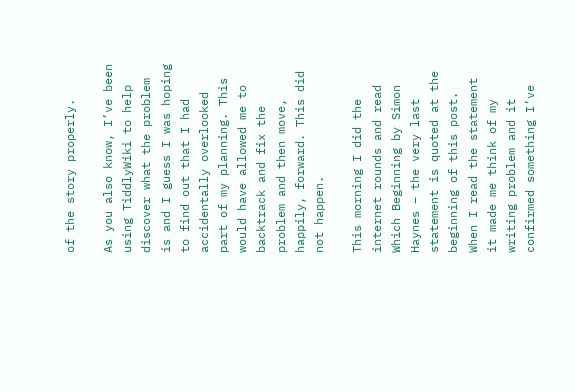of the story properly.

As you also know, I’ve been using TiddlyWiki to help discover what the problem is and I guess I was hoping to find out that I had accidentally overlooked part of my planning. This would have allowed me to backtrack and fix the problem and then move, happily, forward. This did not happen.

This morning I did the internet rounds and read Which Beginning by Simon Haynes – the very last statement is quoted at the beginning of this post. When I read the statement it made me think of my writing problem and it confirmed something I’ve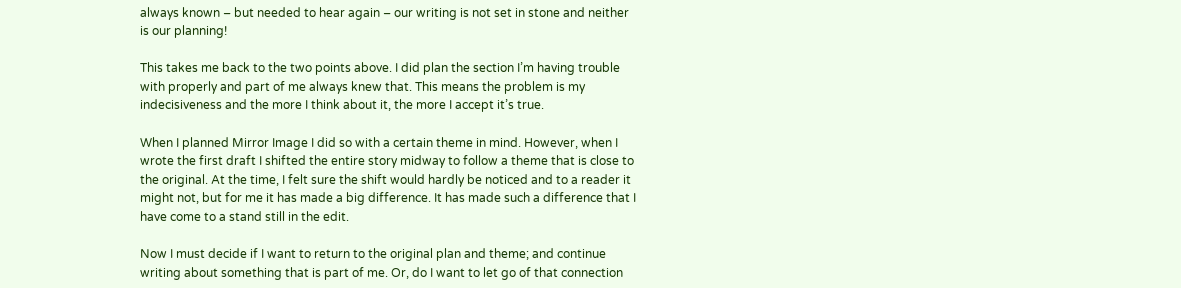always known – but needed to hear again – our writing is not set in stone and neither is our planning!

This takes me back to the two points above. I did plan the section I’m having trouble with properly and part of me always knew that. This means the problem is my indecisiveness and the more I think about it, the more I accept it’s true.

When I planned Mirror Image I did so with a certain theme in mind. However, when I wrote the first draft I shifted the entire story midway to follow a theme that is close to the original. At the time, I felt sure the shift would hardly be noticed and to a reader it might not, but for me it has made a big difference. It has made such a difference that I have come to a stand still in the edit.

Now I must decide if I want to return to the original plan and theme; and continue writing about something that is part of me. Or, do I want to let go of that connection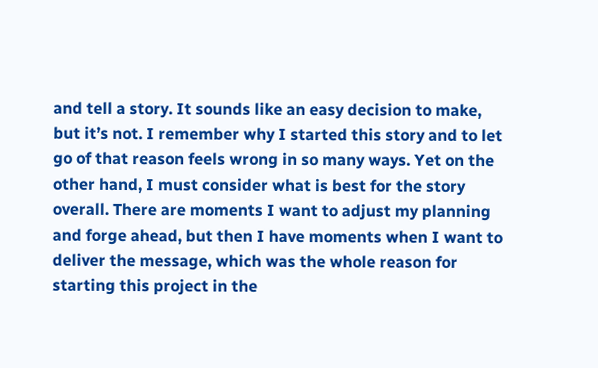and tell a story. It sounds like an easy decision to make, but it’s not. I remember why I started this story and to let go of that reason feels wrong in so many ways. Yet on the other hand, I must consider what is best for the story overall. There are moments I want to adjust my planning and forge ahead, but then I have moments when I want to deliver the message, which was the whole reason for starting this project in the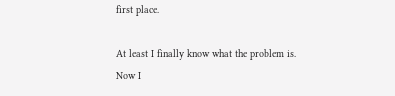first place.

At least I finally know what the problem is. Now I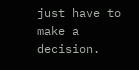just have to make a decision.